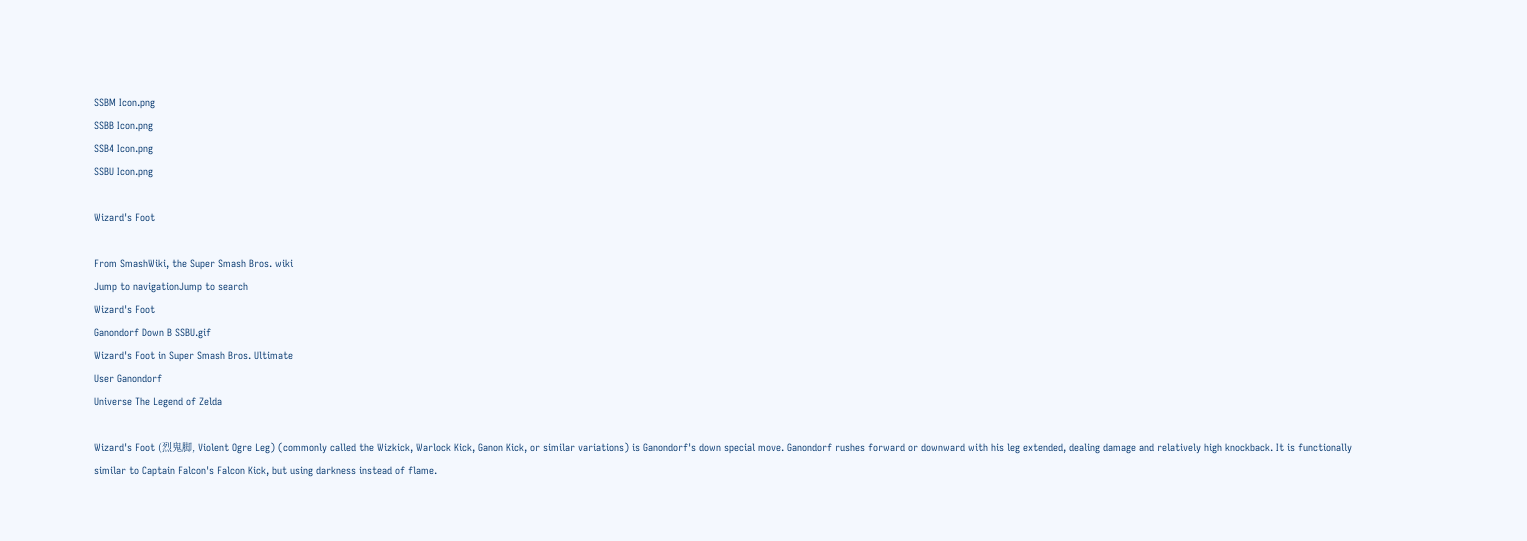SSBM Icon.png
SSBB Icon.png
SSB4 Icon.png
SSBU Icon.png

Wizard's Foot

From SmashWiki, the Super Smash Bros. wiki
Jump to navigationJump to search
Wizard's Foot
Ganondorf Down B SSBU.gif
Wizard's Foot in Super Smash Bros. Ultimate
User Ganondorf
Universe The Legend of Zelda

Wizard's Foot (烈鬼脚, Violent Ogre Leg) (commonly called the Wizkick, Warlock Kick, Ganon Kick, or similar variations) is Ganondorf's down special move. Ganondorf rushes forward or downward with his leg extended, dealing damage and relatively high knockback. It is functionally similar to Captain Falcon's Falcon Kick, but using darkness instead of flame.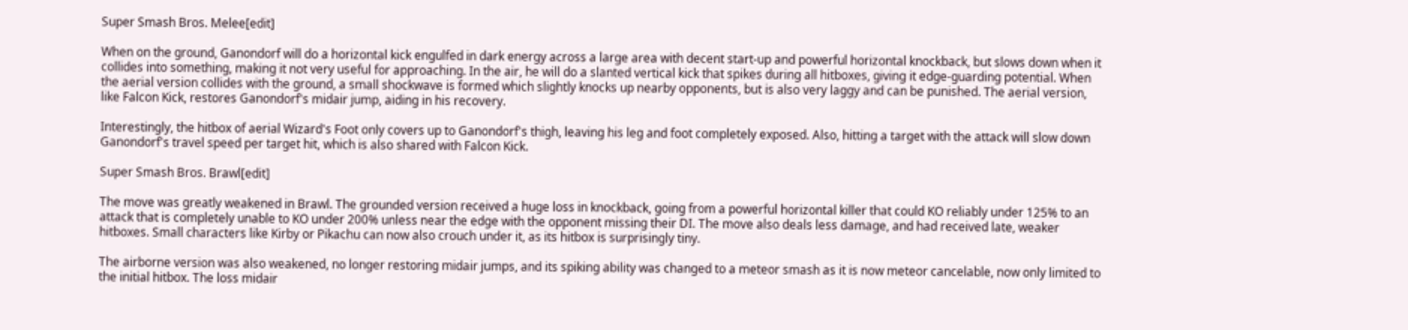Super Smash Bros. Melee[edit]

When on the ground, Ganondorf will do a horizontal kick engulfed in dark energy across a large area with decent start-up and powerful horizontal knockback, but slows down when it collides into something, making it not very useful for approaching. In the air, he will do a slanted vertical kick that spikes during all hitboxes, giving it edge-guarding potential. When the aerial version collides with the ground, a small shockwave is formed which slightly knocks up nearby opponents, but is also very laggy and can be punished. The aerial version, like Falcon Kick, restores Ganondorf's midair jump, aiding in his recovery.

Interestingly, the hitbox of aerial Wizard's Foot only covers up to Ganondorf's thigh, leaving his leg and foot completely exposed. Also, hitting a target with the attack will slow down Ganondorf's travel speed per target hit, which is also shared with Falcon Kick.

Super Smash Bros. Brawl[edit]

The move was greatly weakened in Brawl. The grounded version received a huge loss in knockback, going from a powerful horizontal killer that could KO reliably under 125% to an attack that is completely unable to KO under 200% unless near the edge with the opponent missing their DI. The move also deals less damage, and had received late, weaker hitboxes. Small characters like Kirby or Pikachu can now also crouch under it, as its hitbox is surprisingly tiny.

The airborne version was also weakened, no longer restoring midair jumps, and its spiking ability was changed to a meteor smash as it is now meteor cancelable, now only limited to the initial hitbox. The loss midair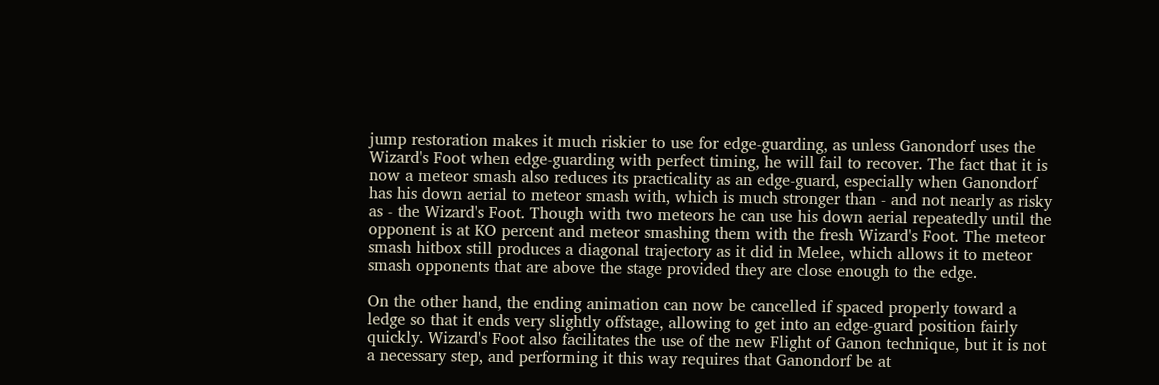jump restoration makes it much riskier to use for edge-guarding, as unless Ganondorf uses the Wizard's Foot when edge-guarding with perfect timing, he will fail to recover. The fact that it is now a meteor smash also reduces its practicality as an edge-guard, especially when Ganondorf has his down aerial to meteor smash with, which is much stronger than - and not nearly as risky as - the Wizard's Foot. Though with two meteors he can use his down aerial repeatedly until the opponent is at KO percent and meteor smashing them with the fresh Wizard's Foot. The meteor smash hitbox still produces a diagonal trajectory as it did in Melee, which allows it to meteor smash opponents that are above the stage provided they are close enough to the edge.

On the other hand, the ending animation can now be cancelled if spaced properly toward a ledge so that it ends very slightly offstage, allowing to get into an edge-guard position fairly quickly. Wizard's Foot also facilitates the use of the new Flight of Ganon technique, but it is not a necessary step, and performing it this way requires that Ganondorf be at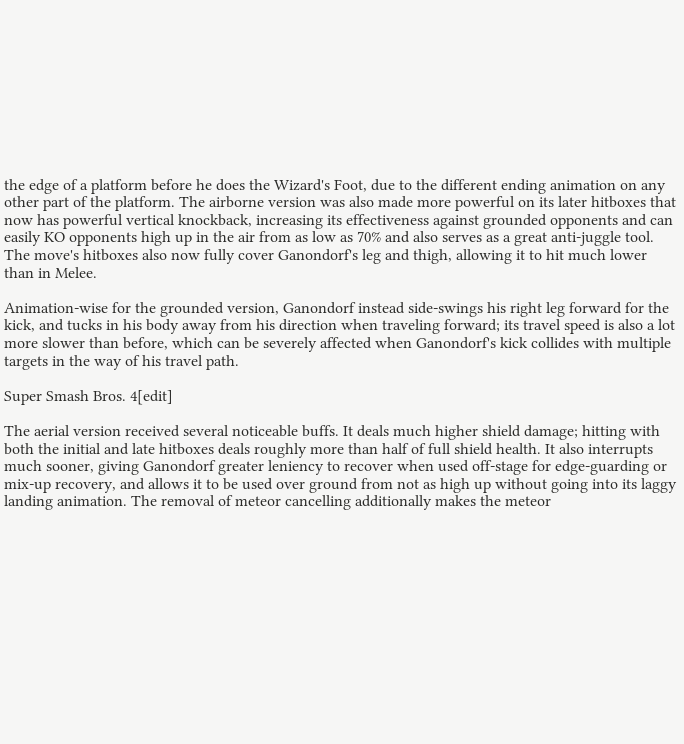the edge of a platform before he does the Wizard's Foot, due to the different ending animation on any other part of the platform. The airborne version was also made more powerful on its later hitboxes that now has powerful vertical knockback, increasing its effectiveness against grounded opponents and can easily KO opponents high up in the air from as low as 70% and also serves as a great anti-juggle tool. The move's hitboxes also now fully cover Ganondorf's leg and thigh, allowing it to hit much lower than in Melee.

Animation-wise for the grounded version, Ganondorf instead side-swings his right leg forward for the kick, and tucks in his body away from his direction when traveling forward; its travel speed is also a lot more slower than before, which can be severely affected when Ganondorf's kick collides with multiple targets in the way of his travel path.

Super Smash Bros. 4[edit]

The aerial version received several noticeable buffs. It deals much higher shield damage; hitting with both the initial and late hitboxes deals roughly more than half of full shield health. It also interrupts much sooner, giving Ganondorf greater leniency to recover when used off-stage for edge-guarding or mix-up recovery, and allows it to be used over ground from not as high up without going into its laggy landing animation. The removal of meteor cancelling additionally makes the meteor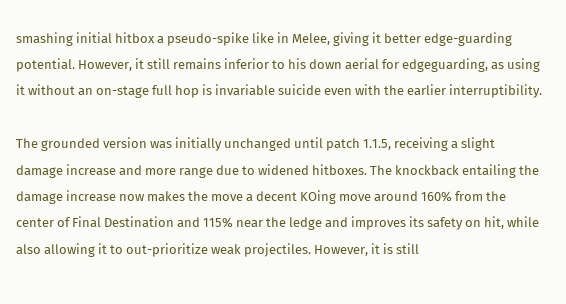smashing initial hitbox a pseudo-spike like in Melee, giving it better edge-guarding potential. However, it still remains inferior to his down aerial for edgeguarding, as using it without an on-stage full hop is invariable suicide even with the earlier interruptibility.

The grounded version was initially unchanged until patch 1.1.5, receiving a slight damage increase and more range due to widened hitboxes. The knockback entailing the damage increase now makes the move a decent KOing move around 160% from the center of Final Destination and 115% near the ledge and improves its safety on hit, while also allowing it to out-prioritize weak projectiles. However, it is still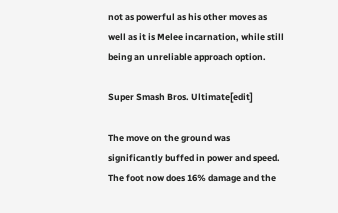not as powerful as his other moves as well as it is Melee incarnation, while still being an unreliable approach option.

Super Smash Bros. Ultimate[edit]

The move on the ground was significantly buffed in power and speed. The foot now does 16% damage and the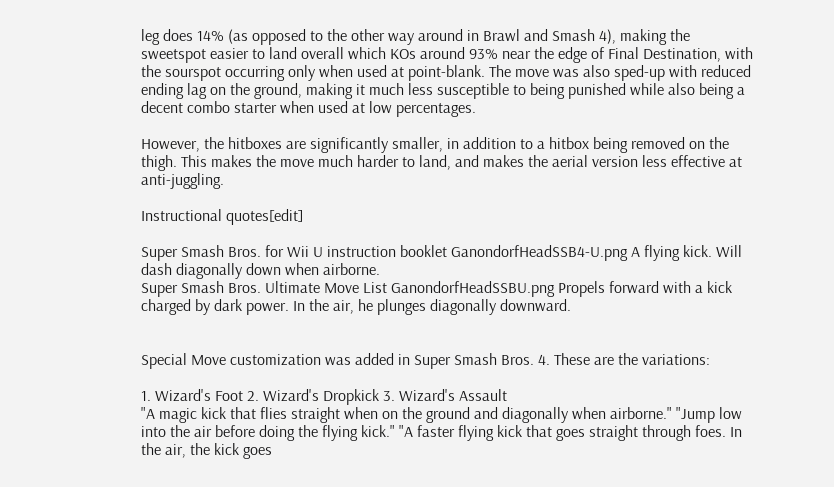leg does 14% (as opposed to the other way around in Brawl and Smash 4), making the sweetspot easier to land overall which KOs around 93% near the edge of Final Destination, with the sourspot occurring only when used at point-blank. The move was also sped-up with reduced ending lag on the ground, making it much less susceptible to being punished while also being a decent combo starter when used at low percentages.

However, the hitboxes are significantly smaller, in addition to a hitbox being removed on the thigh. This makes the move much harder to land, and makes the aerial version less effective at anti-juggling.

Instructional quotes[edit]

Super Smash Bros. for Wii U instruction booklet GanondorfHeadSSB4-U.png A flying kick. Will dash diagonally down when airborne.
Super Smash Bros. Ultimate Move List GanondorfHeadSSBU.png Propels forward with a kick charged by dark power. In the air, he plunges diagonally downward.


Special Move customization was added in Super Smash Bros. 4. These are the variations:

1. Wizard's Foot 2. Wizard's Dropkick 3. Wizard's Assault
"A magic kick that flies straight when on the ground and diagonally when airborne." "Jump low into the air before doing the flying kick." "A faster flying kick that goes straight through foes. In the air, the kick goes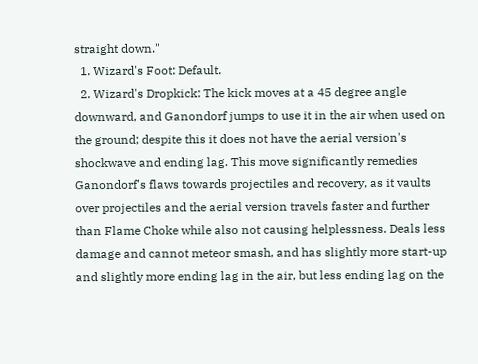straight down."
  1. Wizard's Foot: Default.
  2. Wizard's Dropkick: The kick moves at a 45 degree angle downward, and Ganondorf jumps to use it in the air when used on the ground; despite this it does not have the aerial version's shockwave and ending lag. This move significantly remedies Ganondorf's flaws towards projectiles and recovery, as it vaults over projectiles and the aerial version travels faster and further than Flame Choke while also not causing helplessness. Deals less damage and cannot meteor smash, and has slightly more start-up and slightly more ending lag in the air, but less ending lag on the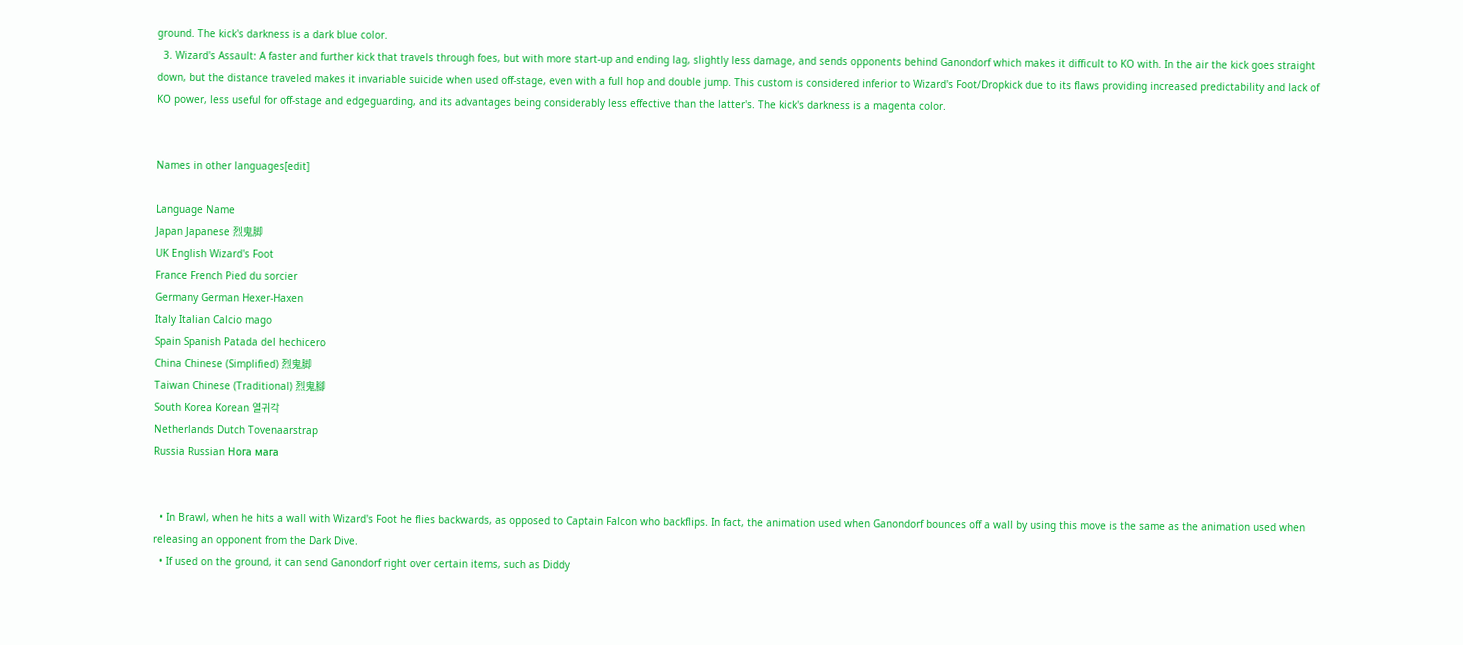ground. The kick's darkness is a dark blue color.
  3. Wizard's Assault: A faster and further kick that travels through foes, but with more start-up and ending lag, slightly less damage, and sends opponents behind Ganondorf which makes it difficult to KO with. In the air the kick goes straight down, but the distance traveled makes it invariable suicide when used off-stage, even with a full hop and double jump. This custom is considered inferior to Wizard's Foot/Dropkick due to its flaws providing increased predictability and lack of KO power, less useful for off-stage and edgeguarding, and its advantages being considerably less effective than the latter's. The kick's darkness is a magenta color.


Names in other languages[edit]

Language Name
Japan Japanese 烈鬼脚
UK English Wizard's Foot
France French Pied du sorcier
Germany German Hexer-Haxen
Italy Italian Calcio mago
Spain Spanish Patada del hechicero
China Chinese (Simplified) 烈鬼脚
Taiwan Chinese (Traditional) 烈鬼腳
South Korea Korean 열귀각
Netherlands Dutch Tovenaarstrap
Russia Russian Нога мага


  • In Brawl, when he hits a wall with Wizard's Foot he flies backwards, as opposed to Captain Falcon who backflips. In fact, the animation used when Ganondorf bounces off a wall by using this move is the same as the animation used when releasing an opponent from the Dark Dive.
  • If used on the ground, it can send Ganondorf right over certain items, such as Diddy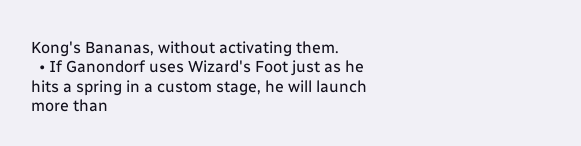Kong's Bananas, without activating them.
  • If Ganondorf uses Wizard's Foot just as he hits a spring in a custom stage, he will launch more than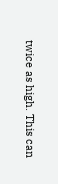twice as high. This can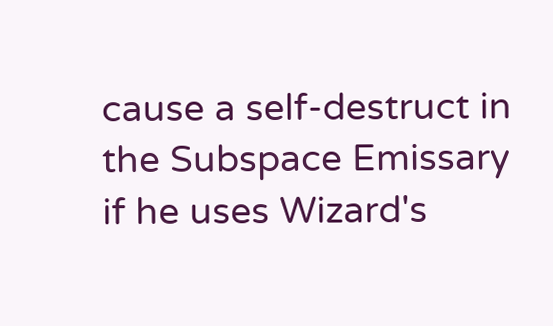cause a self-destruct in the Subspace Emissary if he uses Wizard's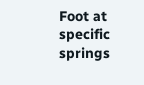Foot at specific springs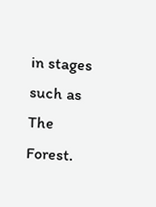in stages such as The Forest.